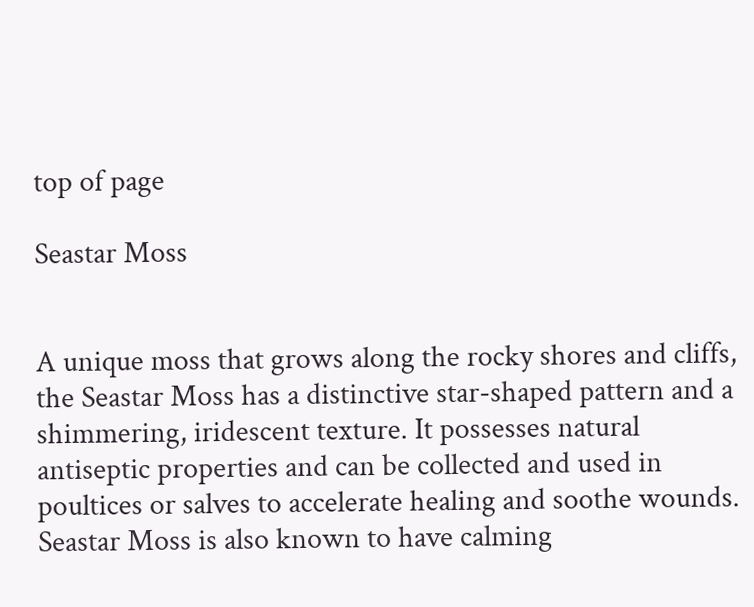top of page

Seastar Moss


A unique moss that grows along the rocky shores and cliffs, the Seastar Moss has a distinctive star-shaped pattern and a shimmering, iridescent texture. It possesses natural antiseptic properties and can be collected and used in poultices or salves to accelerate healing and soothe wounds. Seastar Moss is also known to have calming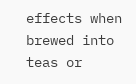effects when brewed into teas or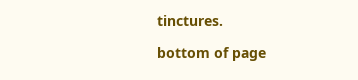tinctures.

bottom of page